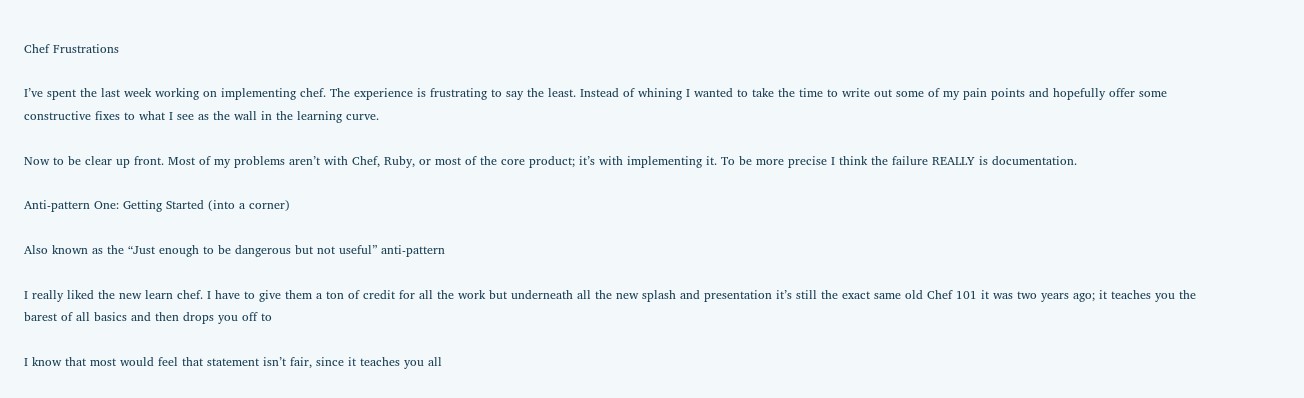Chef Frustrations

I’ve spent the last week working on implementing chef. The experience is frustrating to say the least. Instead of whining I wanted to take the time to write out some of my pain points and hopefully offer some constructive fixes to what I see as the wall in the learning curve.

Now to be clear up front. Most of my problems aren’t with Chef, Ruby, or most of the core product; it’s with implementing it. To be more precise I think the failure REALLY is documentation.

Anti-pattern One: Getting Started (into a corner)

Also known as the “Just enough to be dangerous but not useful” anti-pattern

I really liked the new learn chef. I have to give them a ton of credit for all the work but underneath all the new splash and presentation it’s still the exact same old Chef 101 it was two years ago; it teaches you the barest of all basics and then drops you off to

I know that most would feel that statement isn’t fair, since it teaches you all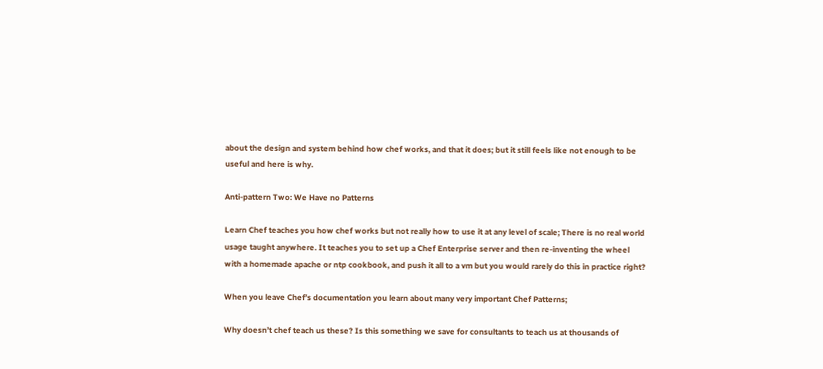about the design and system behind how chef works, and that it does; but it still feels like not enough to be useful and here is why.

Anti-pattern Two: We Have no Patterns

Learn Chef teaches you how chef works but not really how to use it at any level of scale; There is no real world usage taught anywhere. It teaches you to set up a Chef Enterprise server and then re-inventing the wheel with a homemade apache or ntp cookbook, and push it all to a vm but you would rarely do this in practice right?

When you leave Chef’s documentation you learn about many very important Chef Patterns;

Why doesn’t chef teach us these? Is this something we save for consultants to teach us at thousands of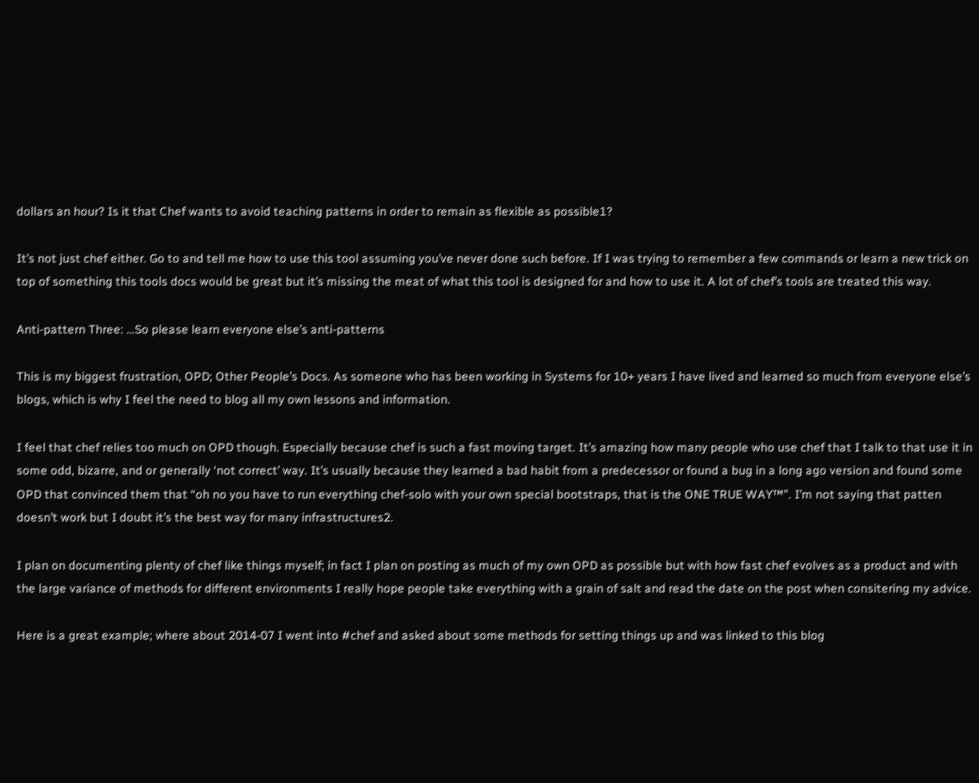dollars an hour? Is it that Chef wants to avoid teaching patterns in order to remain as flexible as possible1?

It’s not just chef either. Go to and tell me how to use this tool assuming you’ve never done such before. If I was trying to remember a few commands or learn a new trick on top of something this tools docs would be great but it’s missing the meat of what this tool is designed for and how to use it. A lot of chef’s tools are treated this way.

Anti-pattern Three: …So please learn everyone else’s anti-patterns

This is my biggest frustration, OPD; Other People’s Docs. As someone who has been working in Systems for 10+ years I have lived and learned so much from everyone else’s blogs, which is why I feel the need to blog all my own lessons and information.

I feel that chef relies too much on OPD though. Especially because chef is such a fast moving target. It’s amazing how many people who use chef that I talk to that use it in some odd, bizarre, and or generally ‘not correct’ way. It’s usually because they learned a bad habit from a predecessor or found a bug in a long ago version and found some OPD that convinced them that “oh no you have to run everything chef-solo with your own special bootstraps, that is the ONE TRUE WAY™”. I’m not saying that patten doesn’t work but I doubt it’s the best way for many infrastructures2.

I plan on documenting plenty of chef like things myself; in fact I plan on posting as much of my own OPD as possible but with how fast chef evolves as a product and with the large variance of methods for different environments I really hope people take everything with a grain of salt and read the date on the post when consitering my advice.

Here is a great example; where about 2014-07 I went into #chef and asked about some methods for setting things up and was linked to this blog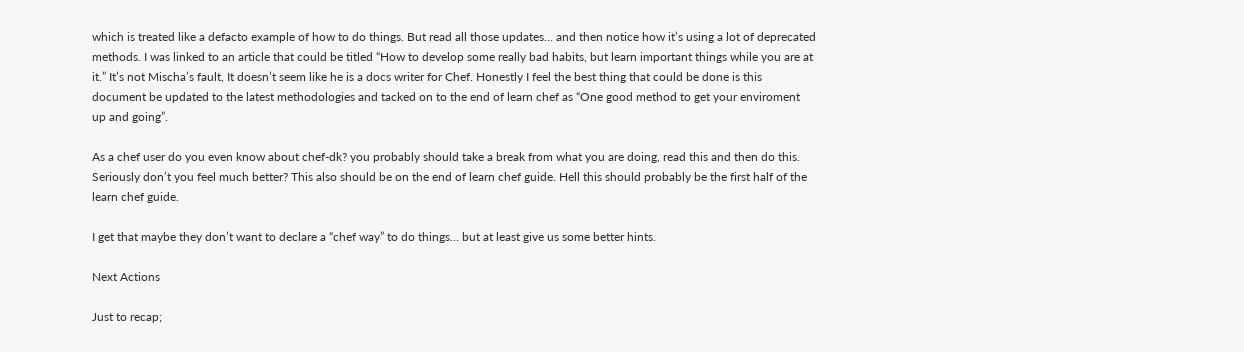which is treated like a defacto example of how to do things. But read all those updates… and then notice how it’s using a lot of deprecated methods. I was linked to an article that could be titled “How to develop some really bad habits, but learn important things while you are at it.” It’s not Mischa’s fault, It doesn’t seem like he is a docs writer for Chef. Honestly I feel the best thing that could be done is this document be updated to the latest methodologies and tacked on to the end of learn chef as “One good method to get your enviroment up and going”.

As a chef user do you even know about chef-dk? you probably should take a break from what you are doing, read this and then do this. Seriously don’t you feel much better? This also should be on the end of learn chef guide. Hell this should probably be the first half of the learn chef guide.

I get that maybe they don’t want to declare a “chef way” to do things… but at least give us some better hints.

Next Actions

Just to recap;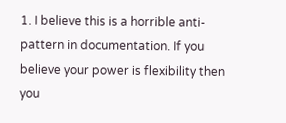1. I believe this is a horrible anti-pattern in documentation. If you believe your power is flexibility then you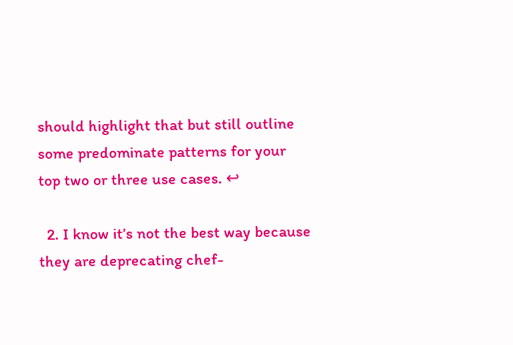should highlight that but still outline some predominate patterns for your top two or three use cases. ↩

  2. I know it’s not the best way because they are deprecating chef-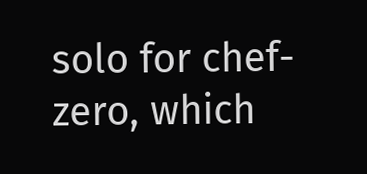solo for chef-zero, which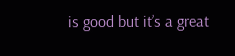is good but it’s a great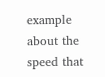example about the speed that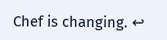Chef is changing. ↩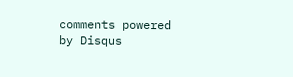comments powered by Disqus